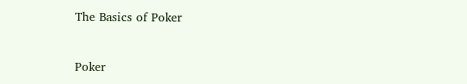The Basics of Poker


Poker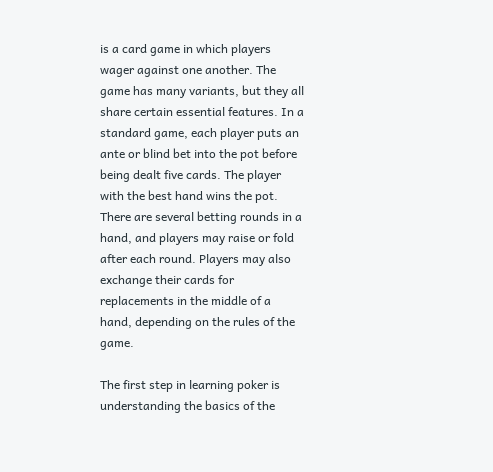is a card game in which players wager against one another. The game has many variants, but they all share certain essential features. In a standard game, each player puts an ante or blind bet into the pot before being dealt five cards. The player with the best hand wins the pot. There are several betting rounds in a hand, and players may raise or fold after each round. Players may also exchange their cards for replacements in the middle of a hand, depending on the rules of the game.

The first step in learning poker is understanding the basics of the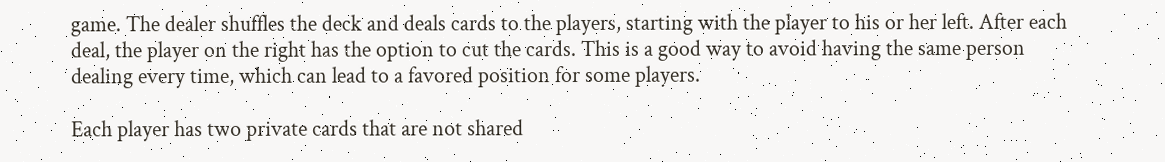game. The dealer shuffles the deck and deals cards to the players, starting with the player to his or her left. After each deal, the player on the right has the option to cut the cards. This is a good way to avoid having the same person dealing every time, which can lead to a favored position for some players.

Each player has two private cards that are not shared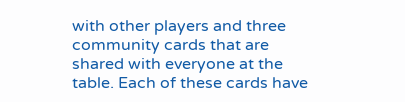with other players and three community cards that are shared with everyone at the table. Each of these cards have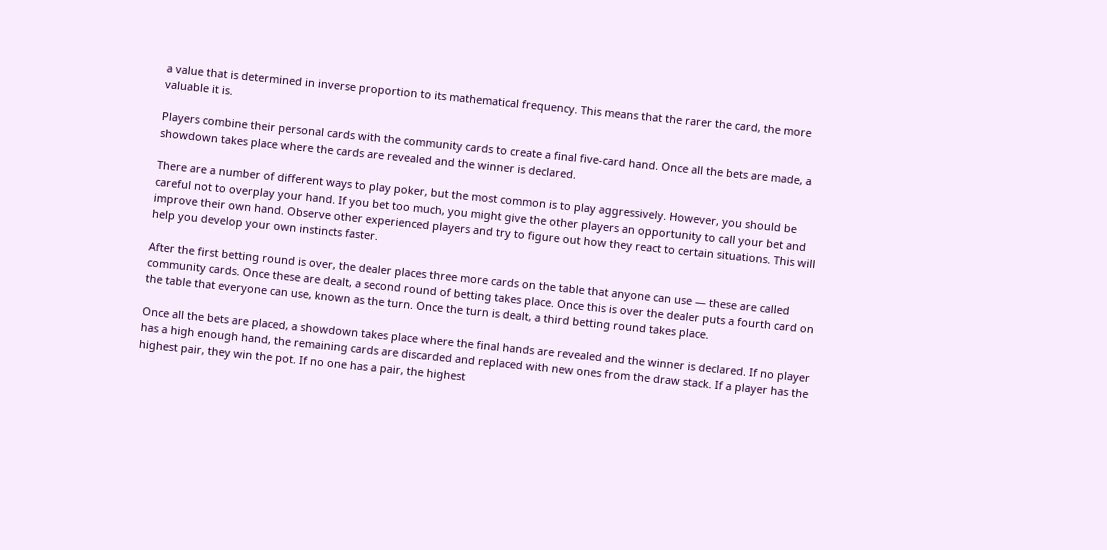a value that is determined in inverse proportion to its mathematical frequency. This means that the rarer the card, the more valuable it is.

Players combine their personal cards with the community cards to create a final five-card hand. Once all the bets are made, a showdown takes place where the cards are revealed and the winner is declared.

There are a number of different ways to play poker, but the most common is to play aggressively. However, you should be careful not to overplay your hand. If you bet too much, you might give the other players an opportunity to call your bet and improve their own hand. Observe other experienced players and try to figure out how they react to certain situations. This will help you develop your own instincts faster.

After the first betting round is over, the dealer places three more cards on the table that anyone can use — these are called community cards. Once these are dealt, a second round of betting takes place. Once this is over the dealer puts a fourth card on the table that everyone can use, known as the turn. Once the turn is dealt, a third betting round takes place.

Once all the bets are placed, a showdown takes place where the final hands are revealed and the winner is declared. If no player has a high enough hand, the remaining cards are discarded and replaced with new ones from the draw stack. If a player has the highest pair, they win the pot. If no one has a pair, the highest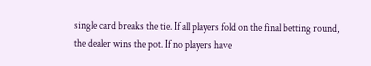single card breaks the tie. If all players fold on the final betting round, the dealer wins the pot. If no players have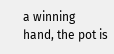a winning hand, the pot is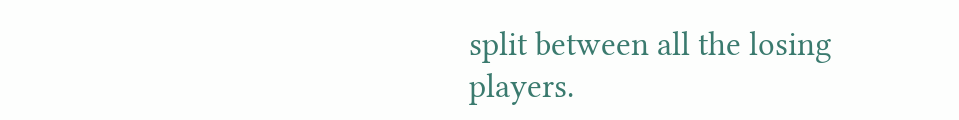split between all the losing players.